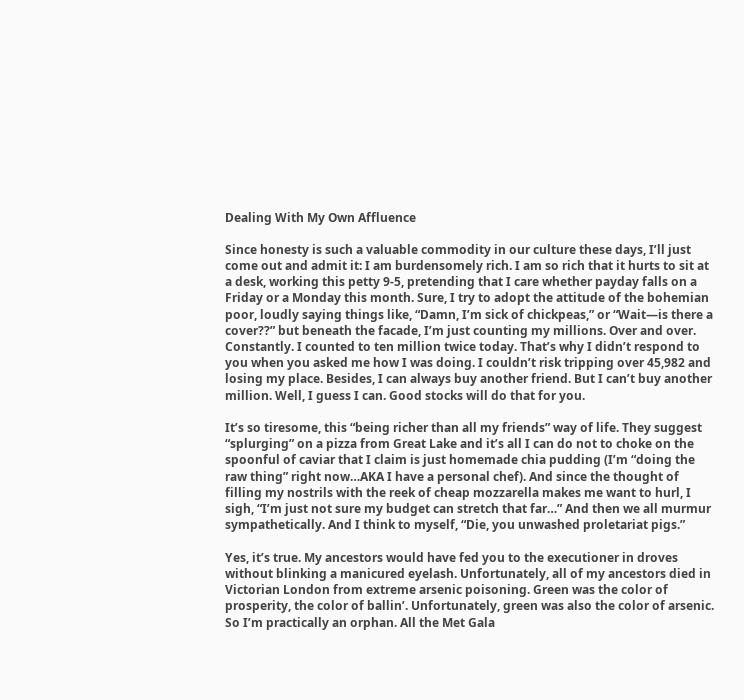Dealing With My Own Affluence

Since honesty is such a valuable commodity in our culture these days, I’ll just come out and admit it: I am burdensomely rich. I am so rich that it hurts to sit at a desk, working this petty 9-5, pretending that I care whether payday falls on a Friday or a Monday this month. Sure, I try to adopt the attitude of the bohemian poor, loudly saying things like, “Damn, I’m sick of chickpeas,” or “Wait—is there a cover??” but beneath the facade, I’m just counting my millions. Over and over. Constantly. I counted to ten million twice today. That’s why I didn’t respond to you when you asked me how I was doing. I couldn’t risk tripping over 45,982 and losing my place. Besides, I can always buy another friend. But I can’t buy another million. Well, I guess I can. Good stocks will do that for you.

It’s so tiresome, this “being richer than all my friends” way of life. They suggest “splurging” on a pizza from Great Lake and it’s all I can do not to choke on the spoonful of caviar that I claim is just homemade chia pudding (I’m “doing the raw thing” right now…AKA I have a personal chef). And since the thought of filling my nostrils with the reek of cheap mozzarella makes me want to hurl, I sigh, “I’m just not sure my budget can stretch that far…” And then we all murmur sympathetically. And I think to myself, “Die, you unwashed proletariat pigs.”

Yes, it’s true. My ancestors would have fed you to the executioner in droves without blinking a manicured eyelash. Unfortunately, all of my ancestors died in Victorian London from extreme arsenic poisoning. Green was the color of prosperity, the color of ballin’. Unfortunately, green was also the color of arsenic.  So I’m practically an orphan. All the Met Gala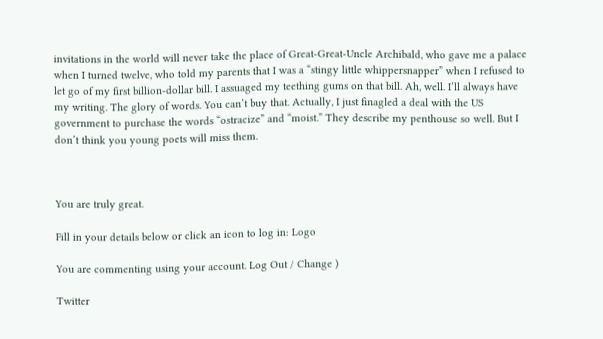invitations in the world will never take the place of Great-Great-Uncle Archibald, who gave me a palace when I turned twelve, who told my parents that I was a “stingy little whippersnapper” when I refused to let go of my first billion-dollar bill. I assuaged my teething gums on that bill. Ah, well. I’ll always have my writing. The glory of words. You can’t buy that. Actually, I just finagled a deal with the US government to purchase the words “ostracize” and “moist.” They describe my penthouse so well. But I don’t think you young poets will miss them.



You are truly great.

Fill in your details below or click an icon to log in: Logo

You are commenting using your account. Log Out / Change )

Twitter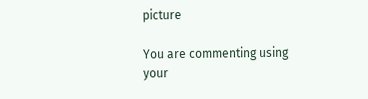picture

You are commenting using your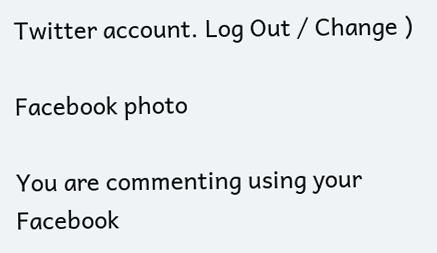Twitter account. Log Out / Change )

Facebook photo

You are commenting using your Facebook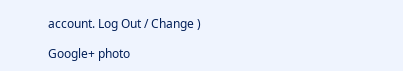account. Log Out / Change )

Google+ photo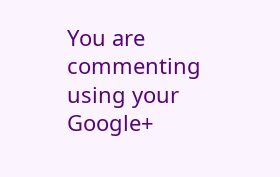You are commenting using your Google+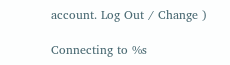account. Log Out / Change )

Connecting to %s